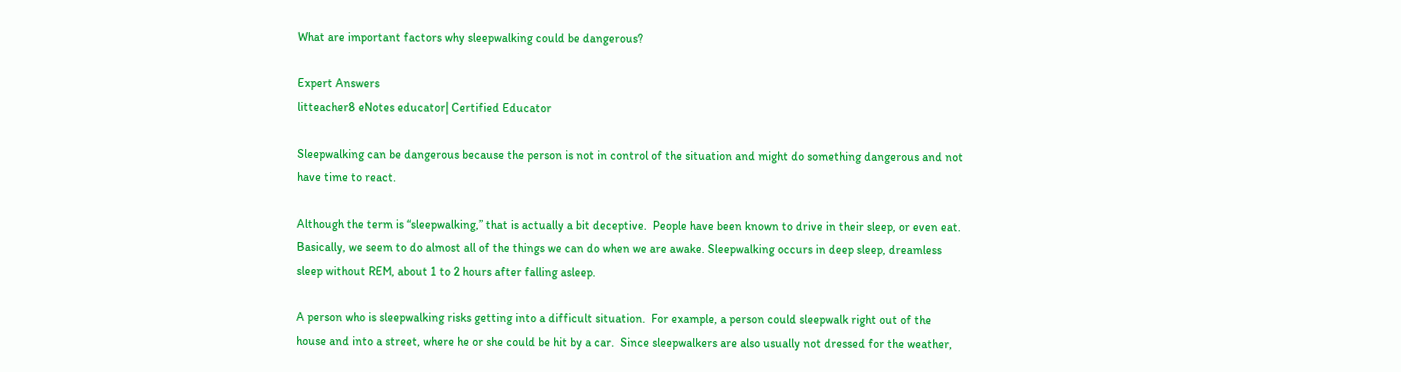What are important factors why sleepwalking could be dangerous?

Expert Answers
litteacher8 eNotes educator| Certified Educator

Sleepwalking can be dangerous because the person is not in control of the situation and might do something dangerous and not have time to react.

Although the term is “sleepwalking,” that is actually a bit deceptive.  People have been known to drive in their sleep, or even eat.  Basically, we seem to do almost all of the things we can do when we are awake. Sleepwalking occurs in deep sleep, dreamless sleep without REM, about 1 to 2 hours after falling asleep.

A person who is sleepwalking risks getting into a difficult situation.  For example, a person could sleepwalk right out of the house and into a street, where he or she could be hit by a car.  Since sleepwalkers are also usually not dressed for the weather,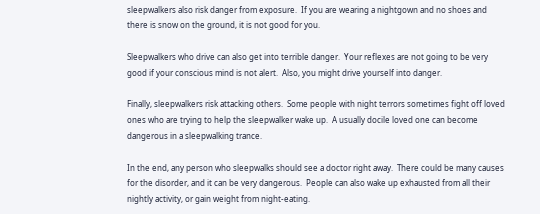sleepwalkers also risk danger from exposure.  If you are wearing a nightgown and no shoes and there is snow on the ground, it is not good for you.

Sleepwalkers who drive can also get into terrible danger.  Your reflexes are not going to be very good if your conscious mind is not alert.  Also, you might drive yourself into danger.

Finally, sleepwalkers risk attacking others.  Some people with night terrors sometimes fight off loved ones who are trying to help the sleepwalker wake up.  A usually docile loved one can become dangerous in a sleepwalking trance.

In the end, any person who sleepwalks should see a doctor right away.  There could be many causes for the disorder, and it can be very dangerous.  People can also wake up exhausted from all their nightly activity, or gain weight from night-eating.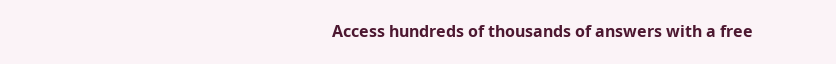Access hundreds of thousands of answers with a free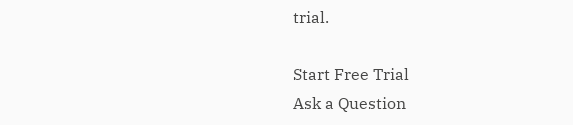trial.

Start Free Trial
Ask a Question